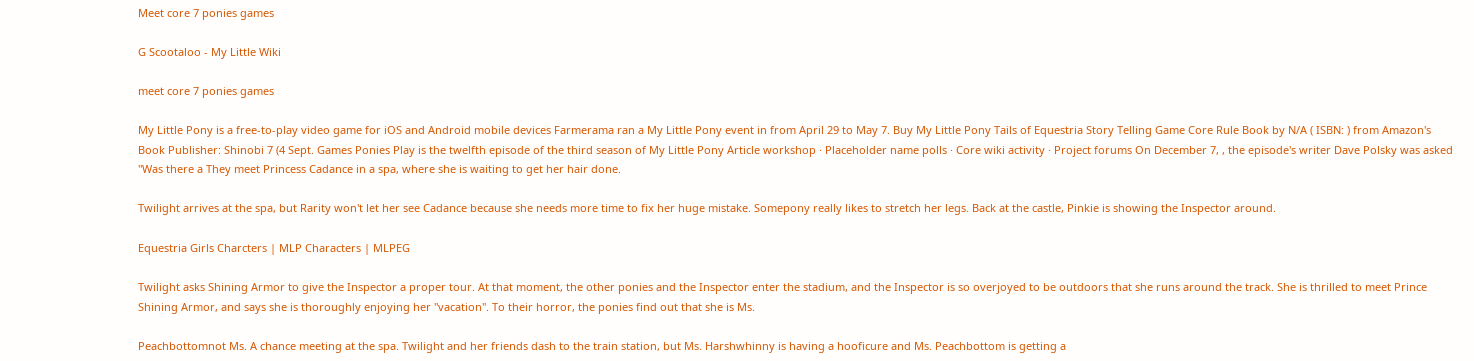Meet core 7 ponies games

G Scootaloo - My Little Wiki

meet core 7 ponies games

My Little Pony is a free-to-play video game for iOS and Android mobile devices Farmerama ran a My Little Pony event in from April 29 to May 7. Buy My Little Pony Tails of Equestria Story Telling Game Core Rule Book by N/A ( ISBN: ) from Amazon's Book Publisher: Shinobi 7 (4 Sept. Games Ponies Play is the twelfth episode of the third season of My Little Pony Article workshop · Placeholder name polls · Core wiki activity · Project forums On December 7, , the episode's writer Dave Polsky was asked "Was there a They meet Princess Cadance in a spa, where she is waiting to get her hair done.

Twilight arrives at the spa, but Rarity won't let her see Cadance because she needs more time to fix her huge mistake. Somepony really likes to stretch her legs. Back at the castle, Pinkie is showing the Inspector around.

Equestria Girls Charcters | MLP Characters | MLPEG

Twilight asks Shining Armor to give the Inspector a proper tour. At that moment, the other ponies and the Inspector enter the stadium, and the Inspector is so overjoyed to be outdoors that she runs around the track. She is thrilled to meet Prince Shining Armor, and says she is thoroughly enjoying her "vacation". To their horror, the ponies find out that she is Ms.

Peachbottomnot Ms. A chance meeting at the spa. Twilight and her friends dash to the train station, but Ms. Harshwhinny is having a hooficure and Ms. Peachbottom is getting a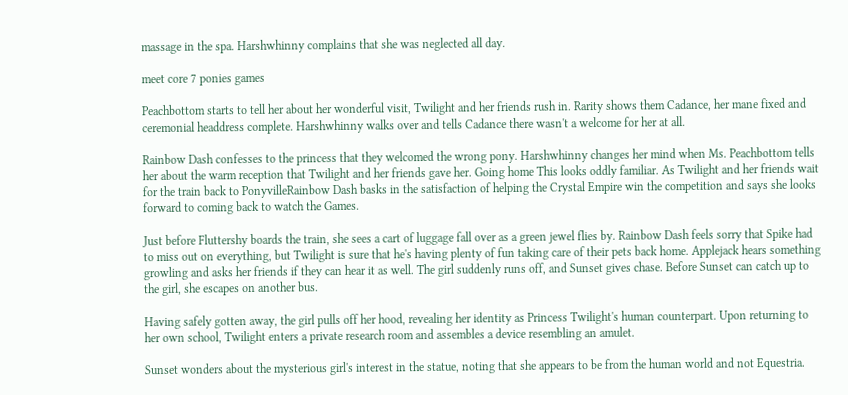massage in the spa. Harshwhinny complains that she was neglected all day.

meet core 7 ponies games

Peachbottom starts to tell her about her wonderful visit, Twilight and her friends rush in. Rarity shows them Cadance, her mane fixed and ceremonial headdress complete. Harshwhinny walks over and tells Cadance there wasn't a welcome for her at all.

Rainbow Dash confesses to the princess that they welcomed the wrong pony. Harshwhinny changes her mind when Ms. Peachbottom tells her about the warm reception that Twilight and her friends gave her. Going home This looks oddly familiar. As Twilight and her friends wait for the train back to PonyvilleRainbow Dash basks in the satisfaction of helping the Crystal Empire win the competition and says she looks forward to coming back to watch the Games.

Just before Fluttershy boards the train, she sees a cart of luggage fall over as a green jewel flies by. Rainbow Dash feels sorry that Spike had to miss out on everything, but Twilight is sure that he's having plenty of fun taking care of their pets back home. Applejack hears something growling and asks her friends if they can hear it as well. The girl suddenly runs off, and Sunset gives chase. Before Sunset can catch up to the girl, she escapes on another bus.

Having safely gotten away, the girl pulls off her hood, revealing her identity as Princess Twilight's human counterpart. Upon returning to her own school, Twilight enters a private research room and assembles a device resembling an amulet.

Sunset wonders about the mysterious girl's interest in the statue, noting that she appears to be from the human world and not Equestria.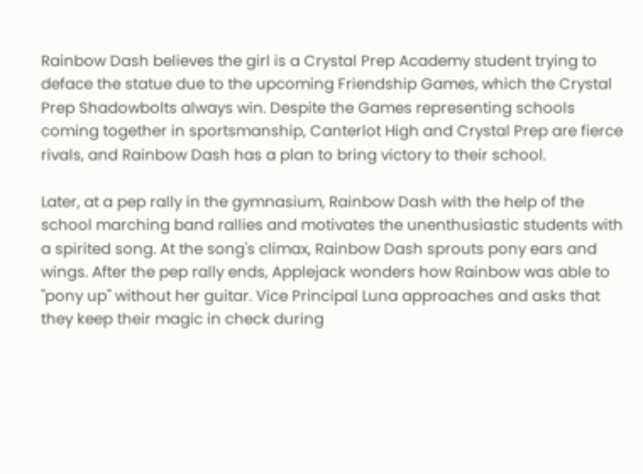Rainbow Dash believes the girl is a Crystal Prep Academy student trying to deface the statue due to the upcoming Friendship Games, which the Crystal Prep Shadowbolts always win. Despite the Games representing schools coming together in sportsmanship, Canterlot High and Crystal Prep are fierce rivals, and Rainbow Dash has a plan to bring victory to their school.

Later, at a pep rally in the gymnasium, Rainbow Dash with the help of the school marching band rallies and motivates the unenthusiastic students with a spirited song. At the song's climax, Rainbow Dash sprouts pony ears and wings. After the pep rally ends, Applejack wonders how Rainbow was able to "pony up" without her guitar. Vice Principal Luna approaches and asks that they keep their magic in check during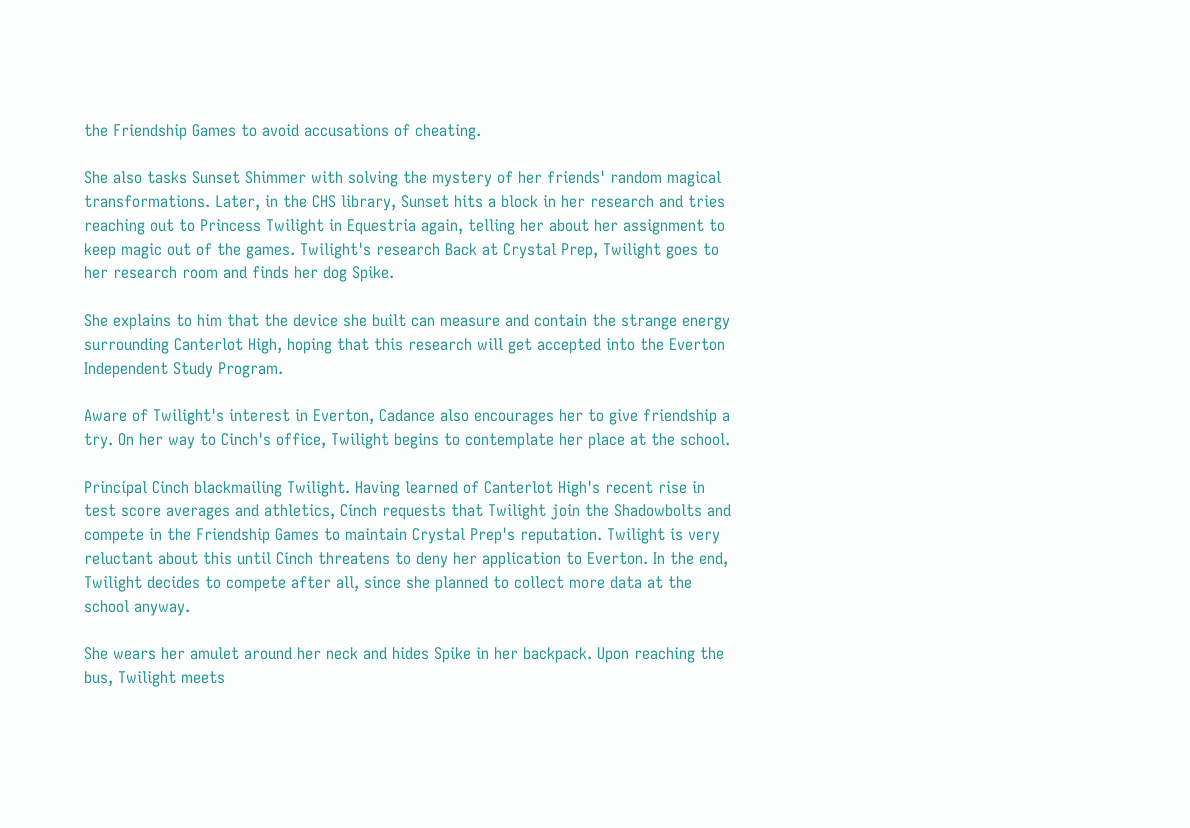the Friendship Games to avoid accusations of cheating.

She also tasks Sunset Shimmer with solving the mystery of her friends' random magical transformations. Later, in the CHS library, Sunset hits a block in her research and tries reaching out to Princess Twilight in Equestria again, telling her about her assignment to keep magic out of the games. Twilight's research Back at Crystal Prep, Twilight goes to her research room and finds her dog Spike.

She explains to him that the device she built can measure and contain the strange energy surrounding Canterlot High, hoping that this research will get accepted into the Everton Independent Study Program.

Aware of Twilight's interest in Everton, Cadance also encourages her to give friendship a try. On her way to Cinch's office, Twilight begins to contemplate her place at the school.

Principal Cinch blackmailing Twilight. Having learned of Canterlot High's recent rise in test score averages and athletics, Cinch requests that Twilight join the Shadowbolts and compete in the Friendship Games to maintain Crystal Prep's reputation. Twilight is very reluctant about this until Cinch threatens to deny her application to Everton. In the end, Twilight decides to compete after all, since she planned to collect more data at the school anyway.

She wears her amulet around her neck and hides Spike in her backpack. Upon reaching the bus, Twilight meets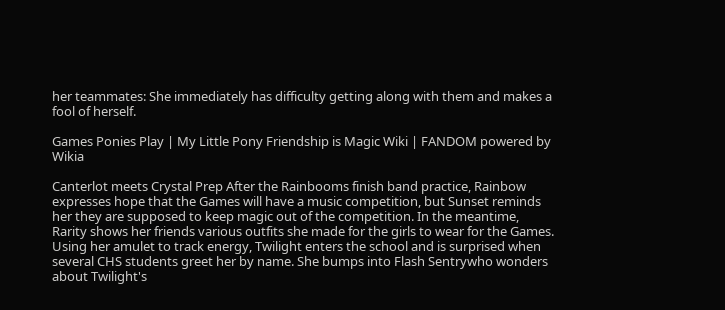her teammates: She immediately has difficulty getting along with them and makes a fool of herself.

Games Ponies Play | My Little Pony Friendship is Magic Wiki | FANDOM powered by Wikia

Canterlot meets Crystal Prep After the Rainbooms finish band practice, Rainbow expresses hope that the Games will have a music competition, but Sunset reminds her they are supposed to keep magic out of the competition. In the meantime, Rarity shows her friends various outfits she made for the girls to wear for the Games. Using her amulet to track energy, Twilight enters the school and is surprised when several CHS students greet her by name. She bumps into Flash Sentrywho wonders about Twilight's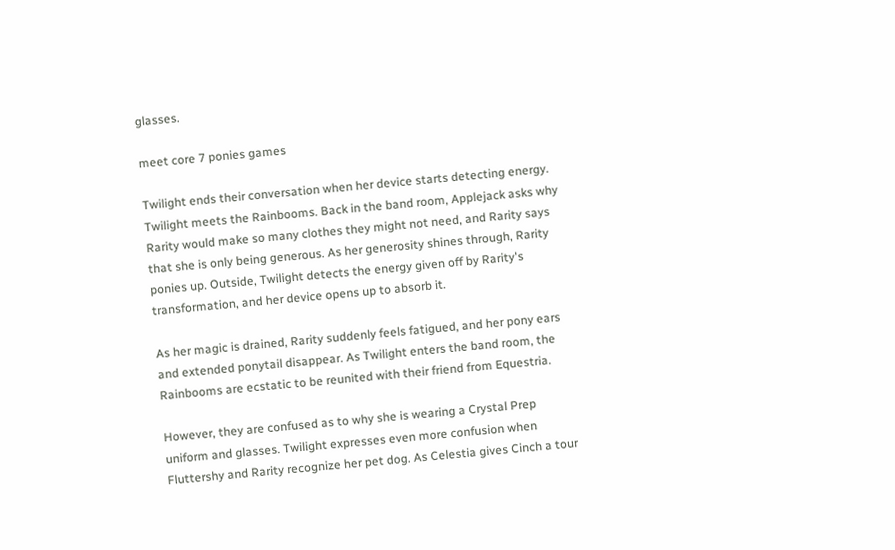glasses.

meet core 7 ponies games

Twilight ends their conversation when her device starts detecting energy. Twilight meets the Rainbooms. Back in the band room, Applejack asks why Rarity would make so many clothes they might not need, and Rarity says that she is only being generous. As her generosity shines through, Rarity ponies up. Outside, Twilight detects the energy given off by Rarity's transformation, and her device opens up to absorb it.

As her magic is drained, Rarity suddenly feels fatigued, and her pony ears and extended ponytail disappear. As Twilight enters the band room, the Rainbooms are ecstatic to be reunited with their friend from Equestria.

However, they are confused as to why she is wearing a Crystal Prep uniform and glasses. Twilight expresses even more confusion when Fluttershy and Rarity recognize her pet dog. As Celestia gives Cinch a tour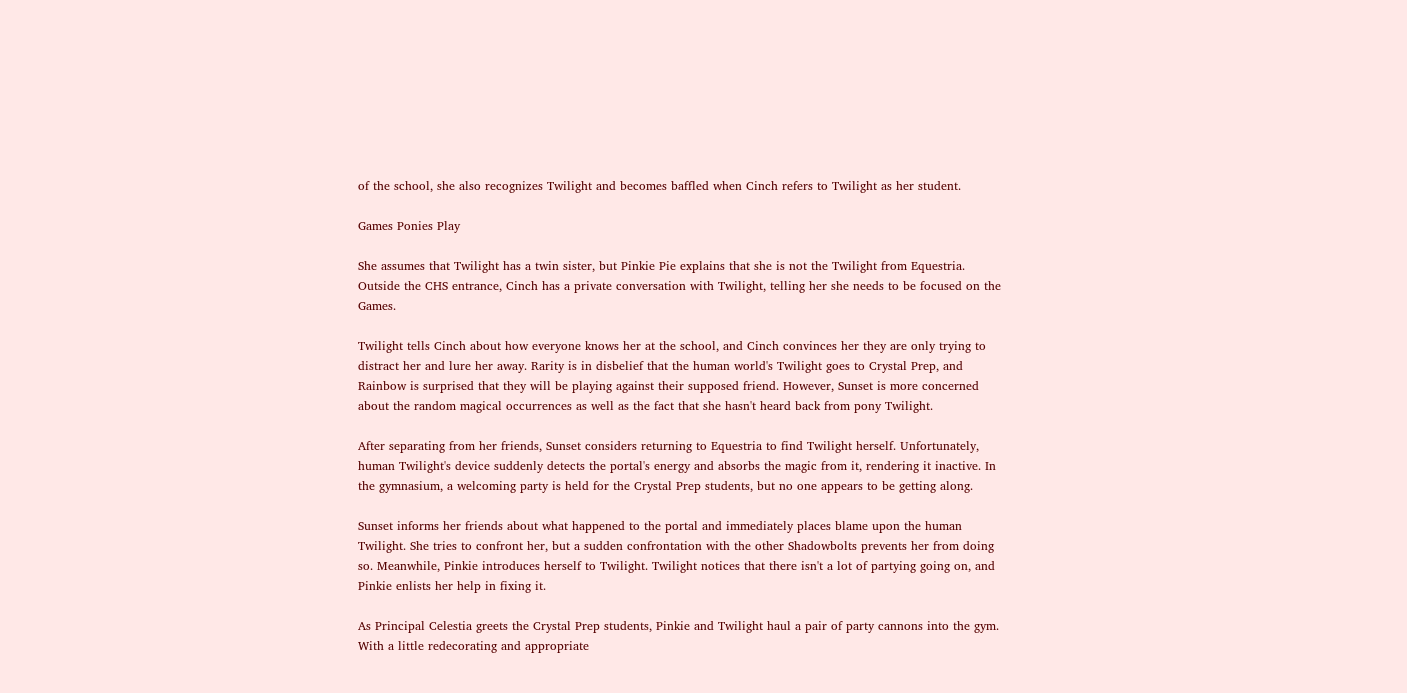of the school, she also recognizes Twilight and becomes baffled when Cinch refers to Twilight as her student.

Games Ponies Play

She assumes that Twilight has a twin sister, but Pinkie Pie explains that she is not the Twilight from Equestria. Outside the CHS entrance, Cinch has a private conversation with Twilight, telling her she needs to be focused on the Games.

Twilight tells Cinch about how everyone knows her at the school, and Cinch convinces her they are only trying to distract her and lure her away. Rarity is in disbelief that the human world's Twilight goes to Crystal Prep, and Rainbow is surprised that they will be playing against their supposed friend. However, Sunset is more concerned about the random magical occurrences as well as the fact that she hasn't heard back from pony Twilight.

After separating from her friends, Sunset considers returning to Equestria to find Twilight herself. Unfortunately, human Twilight's device suddenly detects the portal's energy and absorbs the magic from it, rendering it inactive. In the gymnasium, a welcoming party is held for the Crystal Prep students, but no one appears to be getting along.

Sunset informs her friends about what happened to the portal and immediately places blame upon the human Twilight. She tries to confront her, but a sudden confrontation with the other Shadowbolts prevents her from doing so. Meanwhile, Pinkie introduces herself to Twilight. Twilight notices that there isn't a lot of partying going on, and Pinkie enlists her help in fixing it.

As Principal Celestia greets the Crystal Prep students, Pinkie and Twilight haul a pair of party cannons into the gym. With a little redecorating and appropriate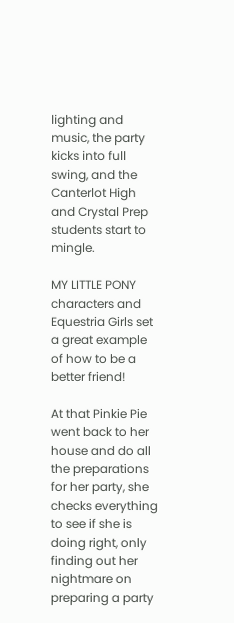lighting and music, the party kicks into full swing, and the Canterlot High and Crystal Prep students start to mingle.

MY LITTLE PONY characters and Equestria Girls set a great example of how to be a better friend!

At that Pinkie Pie went back to her house and do all the preparations for her party, she checks everything to see if she is doing right, only finding out her nightmare on preparing a party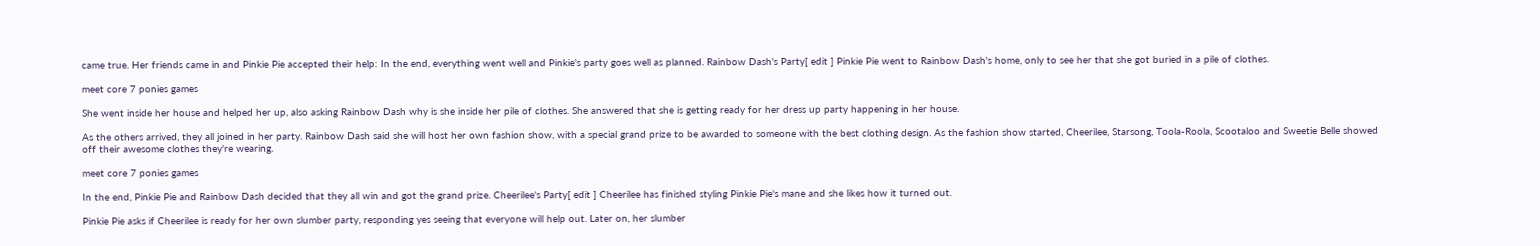came true. Her friends came in and Pinkie Pie accepted their help: In the end, everything went well and Pinkie's party goes well as planned. Rainbow Dash's Party[ edit ] Pinkie Pie went to Rainbow Dash's home, only to see her that she got buried in a pile of clothes.

meet core 7 ponies games

She went inside her house and helped her up, also asking Rainbow Dash why is she inside her pile of clothes. She answered that she is getting ready for her dress up party happening in her house.

As the others arrived, they all joined in her party. Rainbow Dash said she will host her own fashion show, with a special grand prize to be awarded to someone with the best clothing design. As the fashion show started, Cheerilee, Starsong, Toola-Roola, Scootaloo and Sweetie Belle showed off their awesome clothes they're wearing.

meet core 7 ponies games

In the end, Pinkie Pie and Rainbow Dash decided that they all win and got the grand prize. Cheerilee's Party[ edit ] Cheerilee has finished styling Pinkie Pie's mane and she likes how it turned out.

Pinkie Pie asks if Cheerilee is ready for her own slumber party, responding yes seeing that everyone will help out. Later on, her slumber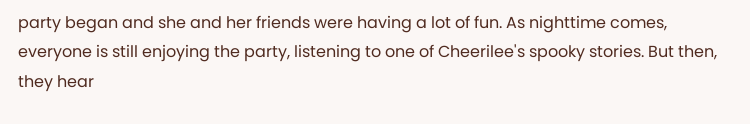party began and she and her friends were having a lot of fun. As nighttime comes, everyone is still enjoying the party, listening to one of Cheerilee's spooky stories. But then, they hear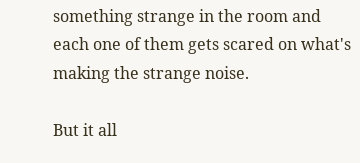something strange in the room and each one of them gets scared on what's making the strange noise.

But it all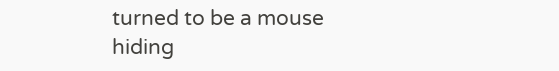turned to be a mouse hiding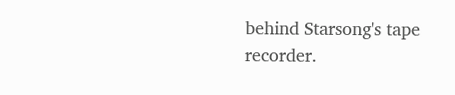behind Starsong's tape recorder.